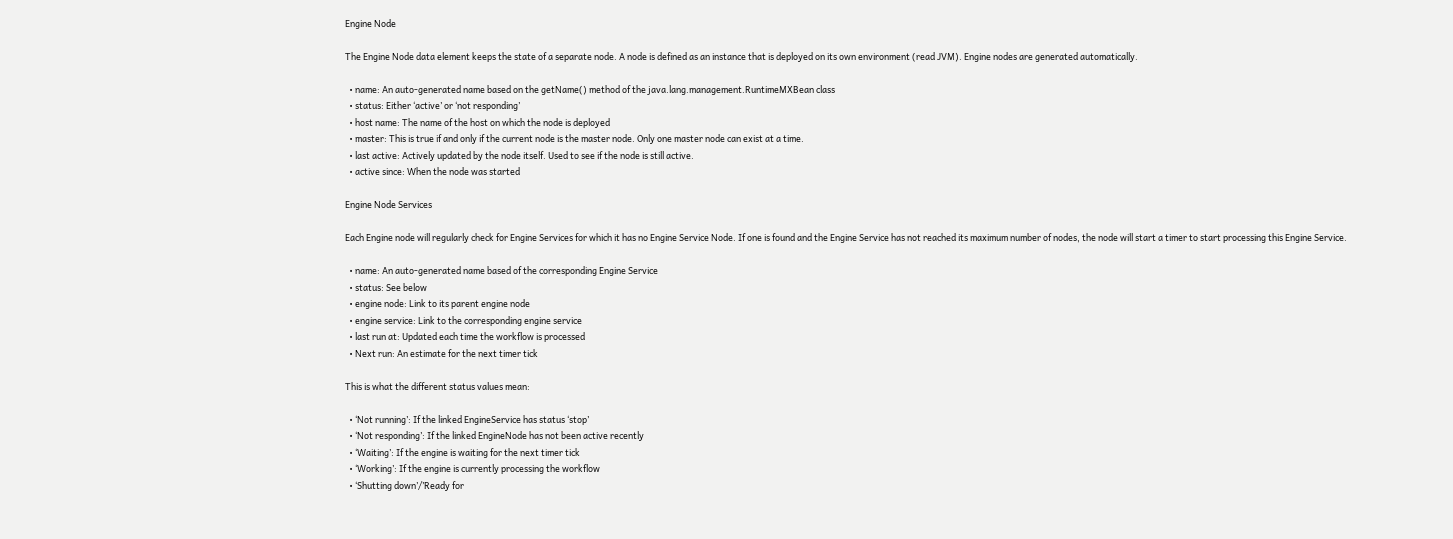Engine Node

The Engine Node data element keeps the state of a separate node. A node is defined as an instance that is deployed on its own environment (read JVM). Engine nodes are generated automatically.

  • name: An auto-generated name based on the getName() method of the java.lang.management.RuntimeMXBean class
  • status: Either ‘active’ or ‘not responding’
  • host name: The name of the host on which the node is deployed
  • master: This is true if and only if the current node is the master node. Only one master node can exist at a time.
  • last active: Actively updated by the node itself. Used to see if the node is still active.
  • active since: When the node was started

Engine Node Services

Each Engine node will regularly check for Engine Services for which it has no Engine Service Node. If one is found and the Engine Service has not reached its maximum number of nodes, the node will start a timer to start processing this Engine Service.

  • name: An auto-generated name based of the corresponding Engine Service
  • status: See below
  • engine node: Link to its parent engine node
  • engine service: Link to the corresponding engine service
  • last run at: Updated each time the workflow is processed
  • Next run: An estimate for the next timer tick

This is what the different status values mean:

  • ‘Not running’: If the linked EngineService has status ‘stop’
  • ‘Not responding’: If the linked EngineNode has not been active recently
  • ‘Waiting’: If the engine is waiting for the next timer tick
  • ‘Working’: If the engine is currently processing the workflow
  • ‘Shutting down’/’Ready for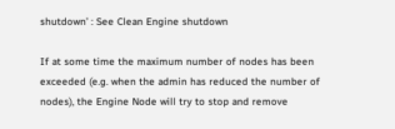shutdown’ : See Clean Engine shutdown

If at some time the maximum number of nodes has been exceeded (e.g. when the admin has reduced the number of nodes), the Engine Node will try to stop and remove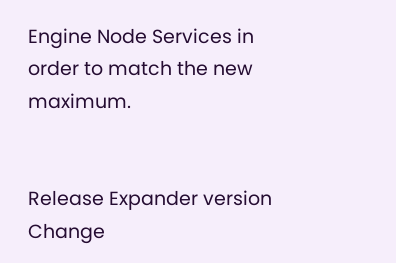Engine Node Services in order to match the new maximum.


Release Expander version Change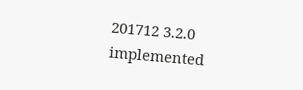201712 3.2.0 implemented